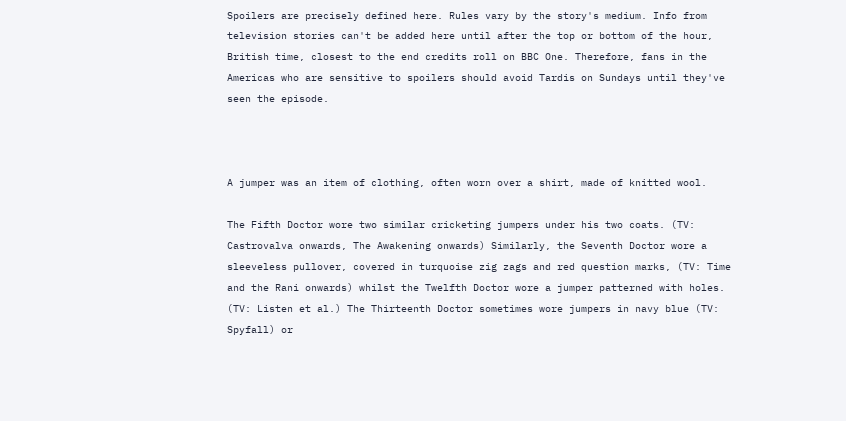Spoilers are precisely defined here. Rules vary by the story's medium. Info from television stories can't be added here until after the top or bottom of the hour, British time, closest to the end credits roll on BBC One. Therefore, fans in the Americas who are sensitive to spoilers should avoid Tardis on Sundays until they've seen the episode.



A jumper was an item of clothing, often worn over a shirt, made of knitted wool.

The Fifth Doctor wore two similar cricketing jumpers under his two coats. (TV: Castrovalva onwards, The Awakening onwards) Similarly, the Seventh Doctor wore a sleeveless pullover, covered in turquoise zig zags and red question marks, (TV: Time and the Rani onwards) whilst the Twelfth Doctor wore a jumper patterned with holes. (TV: Listen et al.) The Thirteenth Doctor sometimes wore jumpers in navy blue (TV: Spyfall) or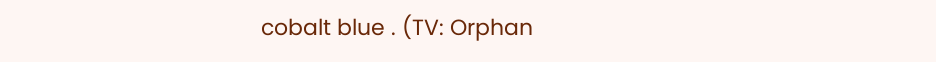cobalt blue . (TV: Orphan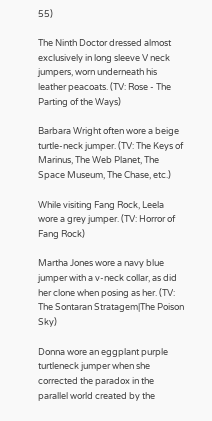55)

The Ninth Doctor dressed almost exclusively in long sleeve V neck jumpers, worn underneath his leather peacoats. (TV: Rose - The Parting of the Ways)

Barbara Wright often wore a beige turtle-neck jumper. (TV: The Keys of Marinus, The Web Planet, The Space Museum, The Chase, etc.)

While visiting Fang Rock, Leela wore a grey jumper. (TV: Horror of Fang Rock)

Martha Jones wore a navy blue jumper with a v-neck collar, as did her clone when posing as her. (TV: The Sontaran Stratagem|The Poison Sky)

Donna wore an eggplant purple turtleneck jumper when she corrected the paradox in the parallel world created by the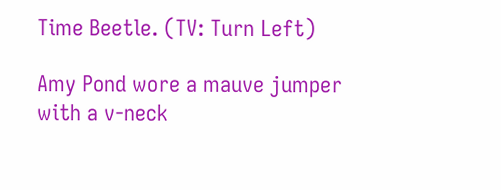Time Beetle. (TV: Turn Left)

Amy Pond wore a mauve jumper with a v-neck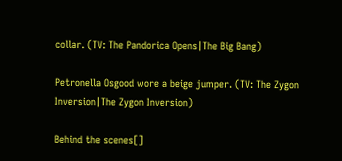collar. (TV: The Pandorica Opens|The Big Bang)

Petronella Osgood wore a beige jumper. (TV: The Zygon Inversion|The Zygon Inversion)

Behind the scenes[]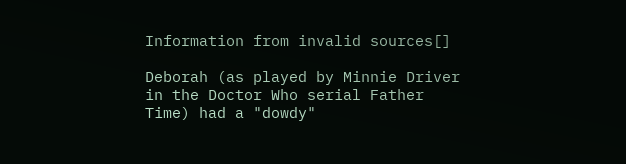Information from invalid sources[]

Deborah (as played by Minnie Driver in the Doctor Who serial Father Time) had a "dowdy"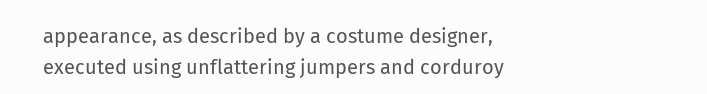appearance, as described by a costume designer, executed using unflattering jumpers and corduroy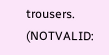trousers. (NOTVALID: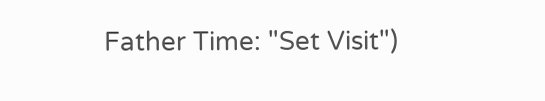Father Time: "Set Visit")